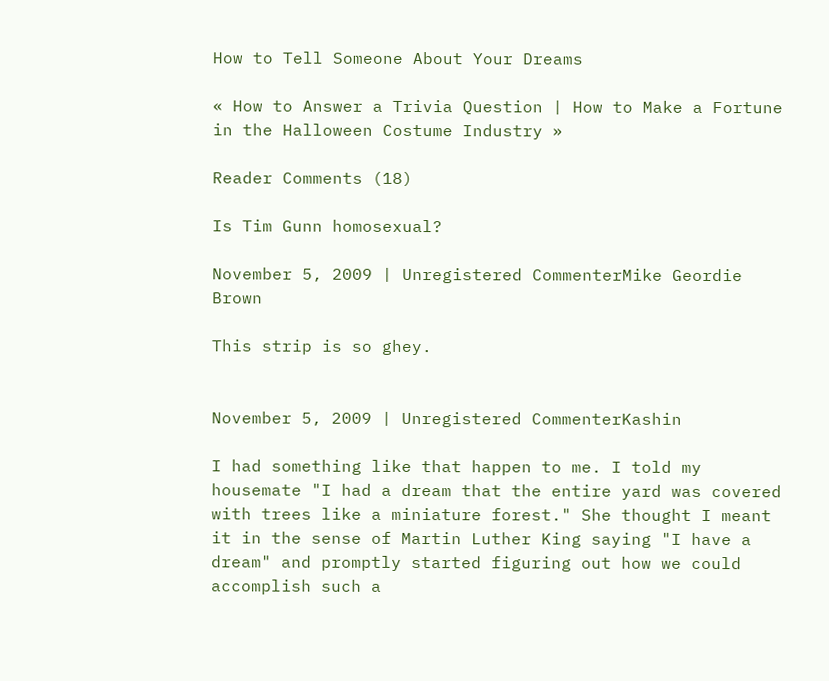How to Tell Someone About Your Dreams

« How to Answer a Trivia Question | How to Make a Fortune in the Halloween Costume Industry »

Reader Comments (18)

Is Tim Gunn homosexual?

November 5, 2009 | Unregistered CommenterMike Geordie Brown

This strip is so ghey.


November 5, 2009 | Unregistered CommenterKashin

I had something like that happen to me. I told my housemate "I had a dream that the entire yard was covered with trees like a miniature forest." She thought I meant it in the sense of Martin Luther King saying "I have a dream" and promptly started figuring out how we could accomplish such a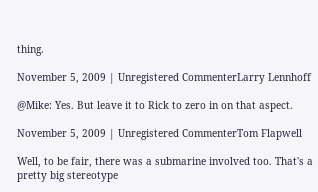thing.

November 5, 2009 | Unregistered CommenterLarry Lennhoff

@Mike: Yes. But leave it to Rick to zero in on that aspect.

November 5, 2009 | Unregistered CommenterTom Flapwell

Well, to be fair, there was a submarine involved too. That's a pretty big stereotype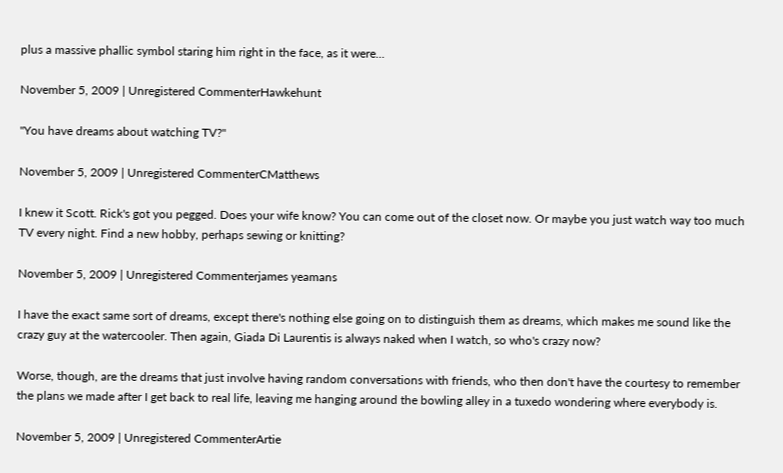plus a massive phallic symbol staring him right in the face, as it were...

November 5, 2009 | Unregistered CommenterHawkehunt

"You have dreams about watching TV?"

November 5, 2009 | Unregistered CommenterCMatthews

I knew it Scott. Rick's got you pegged. Does your wife know? You can come out of the closet now. Or maybe you just watch way too much TV every night. Find a new hobby, perhaps sewing or knitting?

November 5, 2009 | Unregistered Commenterjames yeamans

I have the exact same sort of dreams, except there's nothing else going on to distinguish them as dreams, which makes me sound like the crazy guy at the watercooler. Then again, Giada Di Laurentis is always naked when I watch, so who's crazy now?

Worse, though, are the dreams that just involve having random conversations with friends, who then don't have the courtesy to remember the plans we made after I get back to real life, leaving me hanging around the bowling alley in a tuxedo wondering where everybody is.

November 5, 2009 | Unregistered CommenterArtie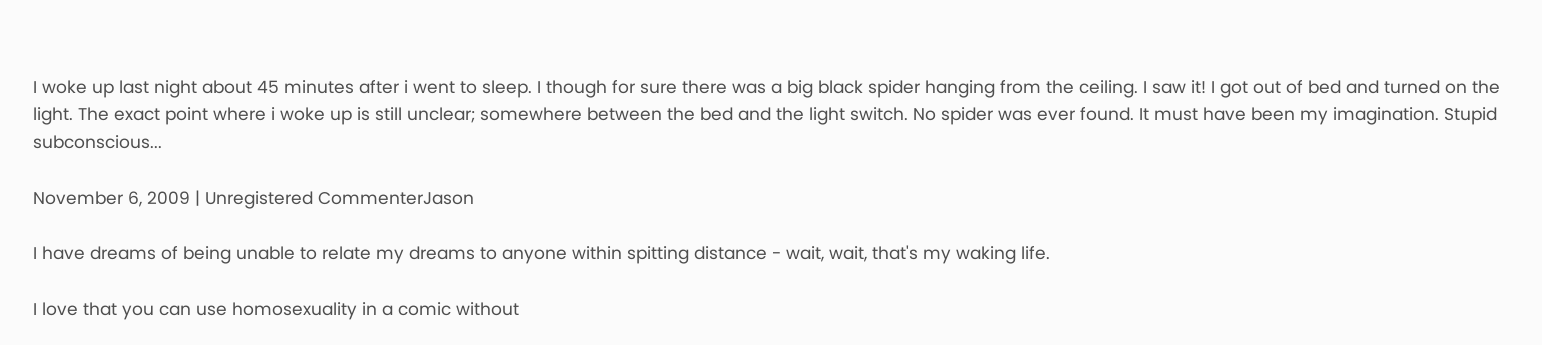I woke up last night about 45 minutes after i went to sleep. I though for sure there was a big black spider hanging from the ceiling. I saw it! I got out of bed and turned on the light. The exact point where i woke up is still unclear; somewhere between the bed and the light switch. No spider was ever found. It must have been my imagination. Stupid subconscious...

November 6, 2009 | Unregistered CommenterJason

I have dreams of being unable to relate my dreams to anyone within spitting distance - wait, wait, that's my waking life.

I love that you can use homosexuality in a comic without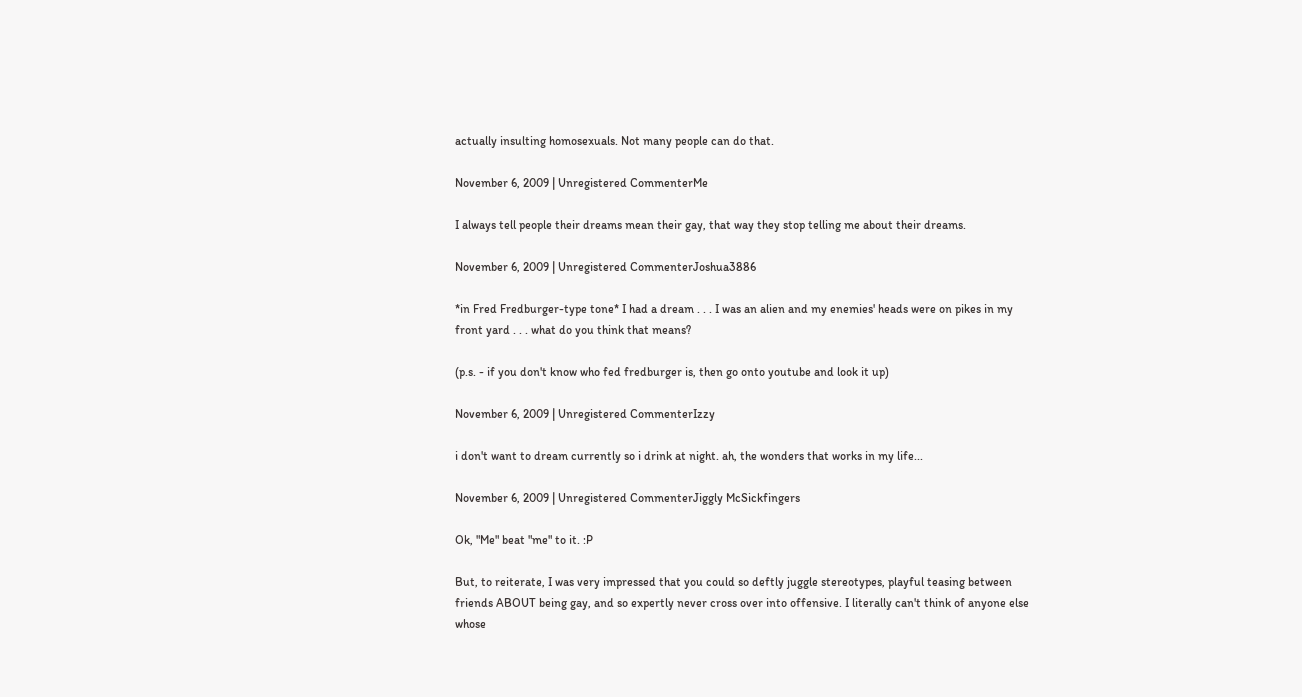actually insulting homosexuals. Not many people can do that.

November 6, 2009 | Unregistered CommenterMe

I always tell people their dreams mean their gay, that way they stop telling me about their dreams.

November 6, 2009 | Unregistered CommenterJoshua3886

*in Fred Fredburger-type tone* I had a dream . . . I was an alien and my enemies' heads were on pikes in my front yard . . . what do you think that means?

(p.s. - if you don't know who fed fredburger is, then go onto youtube and look it up)

November 6, 2009 | Unregistered CommenterIzzy

i don't want to dream currently so i drink at night. ah, the wonders that works in my life...

November 6, 2009 | Unregistered CommenterJiggly McSickfingers

Ok, "Me" beat "me" to it. :P

But, to reiterate, I was very impressed that you could so deftly juggle stereotypes, playful teasing between friends ABOUT being gay, and so expertly never cross over into offensive. I literally can't think of anyone else whose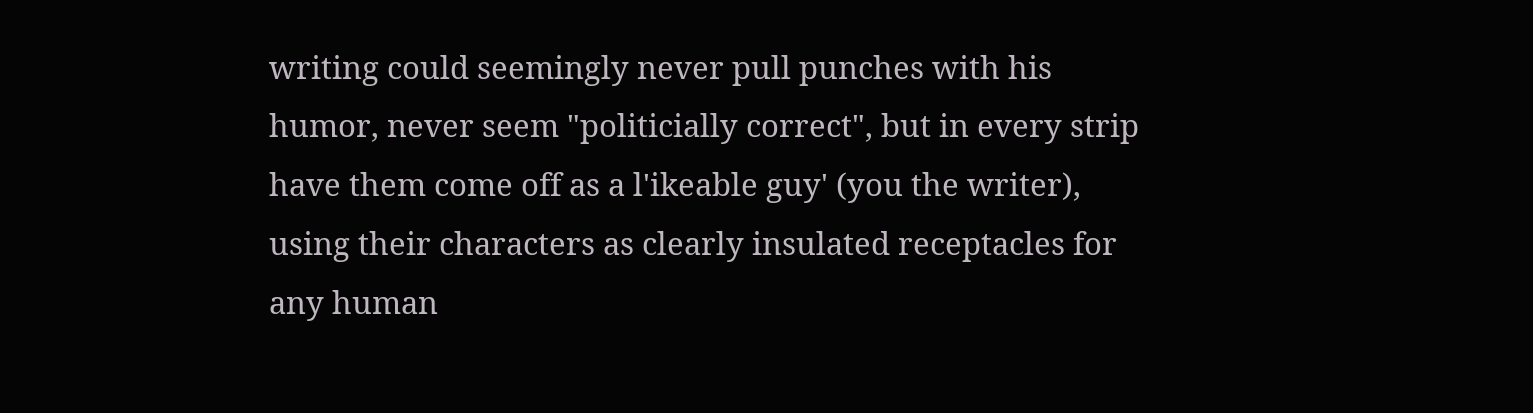writing could seemingly never pull punches with his humor, never seem "politicially correct", but in every strip have them come off as a l'ikeable guy' (you the writer), using their characters as clearly insulated receptacles for any human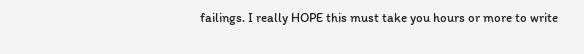failings. I really HOPE this must take you hours or more to write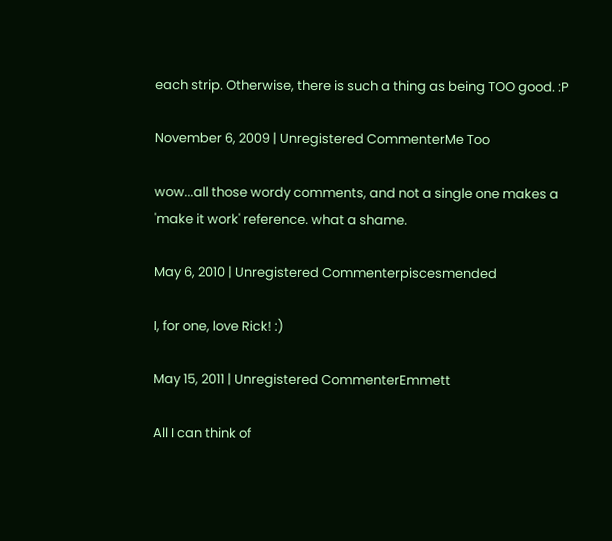each strip. Otherwise, there is such a thing as being TOO good. :P

November 6, 2009 | Unregistered CommenterMe Too

wow...all those wordy comments, and not a single one makes a 'make it work' reference. what a shame.

May 6, 2010 | Unregistered Commenterpiscesmended

I, for one, love Rick! :)

May 15, 2011 | Unregistered CommenterEmmett

All I can think of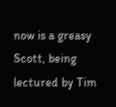now is a greasy Scott, being lectured by Tim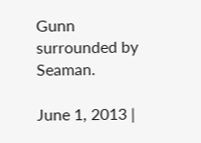Gunn surrounded by Seaman.

June 1, 2013 |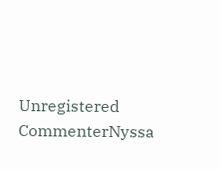Unregistered CommenterNyssa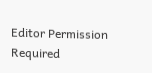Editor Permission Required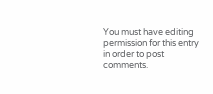You must have editing permission for this entry in order to post comments.